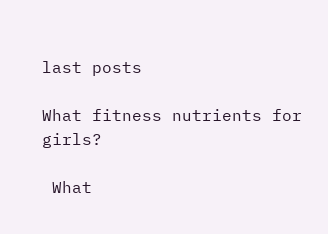last posts

What fitness nutrients for girls?

 What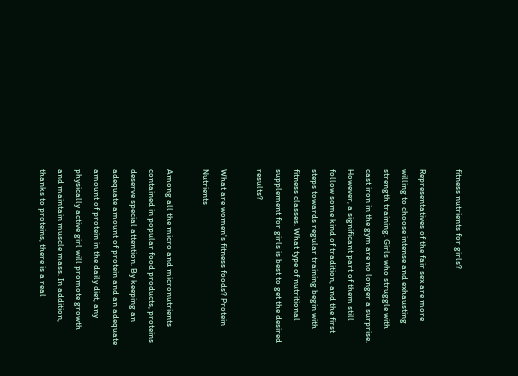fitness nutrients for girls?

Representatives of the fair sex are more willing to choose intense and exhausting strength training. Girls who struggle with cast iron in the gym are no longer a surprise. However, a significant part of them still follow some kind of tradition, and the first steps towards regular training begin with fitness classes. What type of nutritional supplement for girls is best to get the desired results?

What are women's fitness foods? Protein Nutrients

Among all the micro and micronutrients contained in popular food products, proteins deserve special attention. By keeping an adequate amount of protein and an adequate amount of protein in the daily diet, any physically active girl will promote growth and maintain muscle mass. In addition, thanks to proteins, there is a real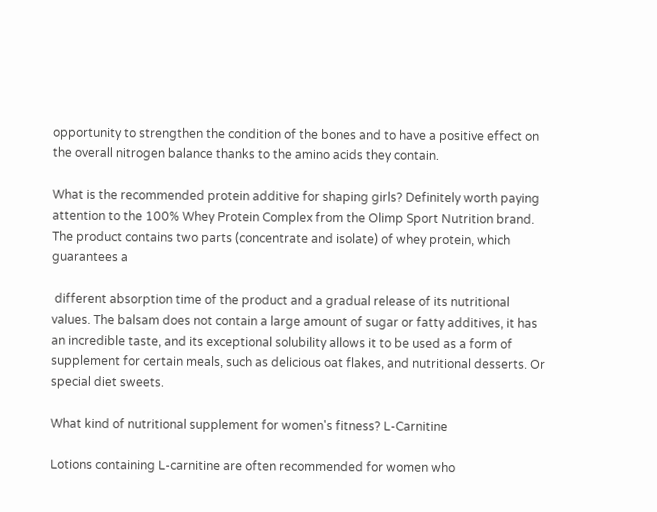opportunity to strengthen the condition of the bones and to have a positive effect on the overall nitrogen balance thanks to the amino acids they contain.

What is the recommended protein additive for shaping girls? Definitely worth paying attention to the 100% Whey Protein Complex from the Olimp Sport Nutrition brand. The product contains two parts (concentrate and isolate) of whey protein, which guarantees a

 different absorption time of the product and a gradual release of its nutritional values. The balsam does not contain a large amount of sugar or fatty additives, it has an incredible taste, and its exceptional solubility allows it to be used as a form of supplement for certain meals, such as delicious oat flakes, and nutritional desserts. Or special diet sweets.

What kind of nutritional supplement for women's fitness? L-Carnitine

Lotions containing L-carnitine are often recommended for women who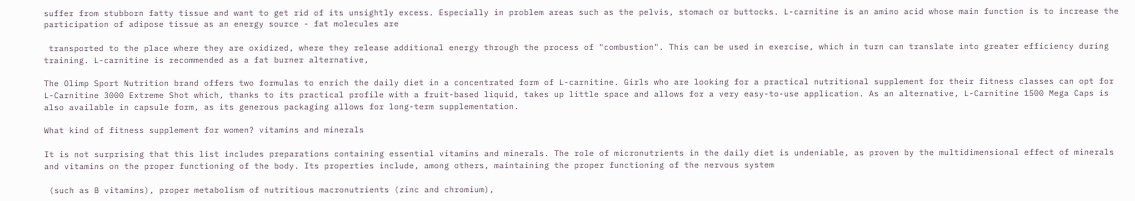suffer from stubborn fatty tissue and want to get rid of its unsightly excess. Especially in problem areas such as the pelvis, stomach or buttocks. L-carnitine is an amino acid whose main function is to increase the participation of adipose tissue as an energy source - fat molecules are

 transported to the place where they are oxidized, where they release additional energy through the process of "combustion". This can be used in exercise, which in turn can translate into greater efficiency during training. L-carnitine is recommended as a fat burner alternative,

The Olimp Sport Nutrition brand offers two formulas to enrich the daily diet in a concentrated form of L-carnitine. Girls who are looking for a practical nutritional supplement for their fitness classes can opt for L-Carnitine 3000 Extreme Shot which, thanks to its practical profile with a fruit-based liquid, takes up little space and allows for a very easy-to-use application. As an alternative, L-Carnitine 1500 Mega Caps is also available in capsule form, as its generous packaging allows for long-term supplementation.

What kind of fitness supplement for women? vitamins and minerals

It is not surprising that this list includes preparations containing essential vitamins and minerals. The role of micronutrients in the daily diet is undeniable, as proven by the multidimensional effect of minerals and vitamins on the proper functioning of the body. Its properties include, among others, maintaining the proper functioning of the nervous system

 (such as B vitamins), proper metabolism of nutritious macronutrients (zinc and chromium),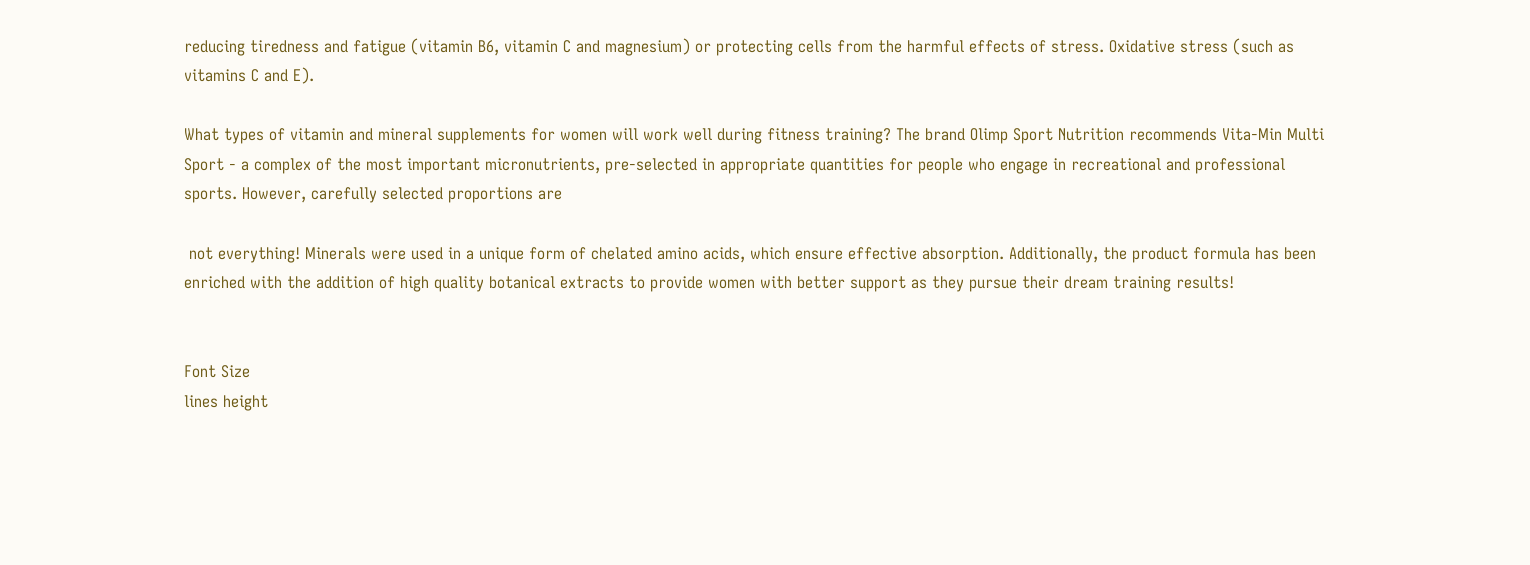reducing tiredness and fatigue (vitamin B6, vitamin C and magnesium) or protecting cells from the harmful effects of stress. Oxidative stress (such as vitamins C and E).

What types of vitamin and mineral supplements for women will work well during fitness training? The brand Olimp Sport Nutrition recommends Vita-Min Multi Sport - a complex of the most important micronutrients, pre-selected in appropriate quantities for people who engage in recreational and professional sports. However, carefully selected proportions are

 not everything! Minerals were used in a unique form of chelated amino acids, which ensure effective absorption. Additionally, the product formula has been enriched with the addition of high quality botanical extracts to provide women with better support as they pursue their dream training results!


Font Size
lines height